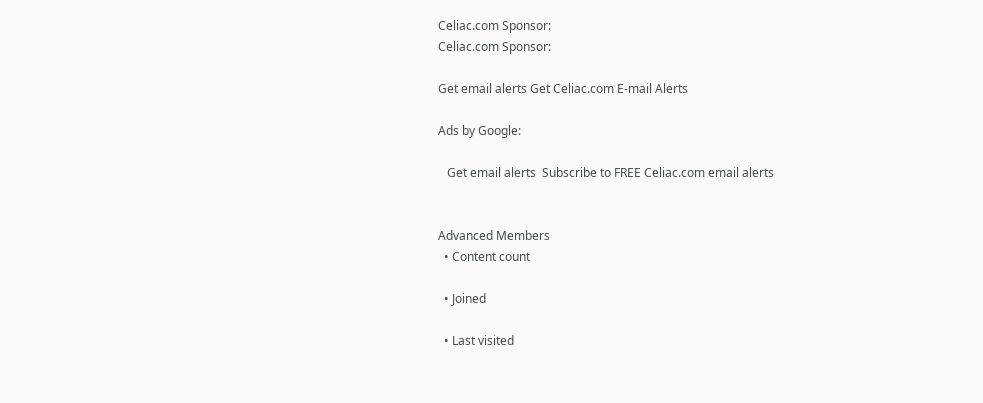Celiac.com Sponsor:
Celiac.com Sponsor:

Get email alerts Get Celiac.com E-mail Alerts

Ads by Google:

   Get email alerts  Subscribe to FREE Celiac.com email alerts


Advanced Members
  • Content count

  • Joined

  • Last visited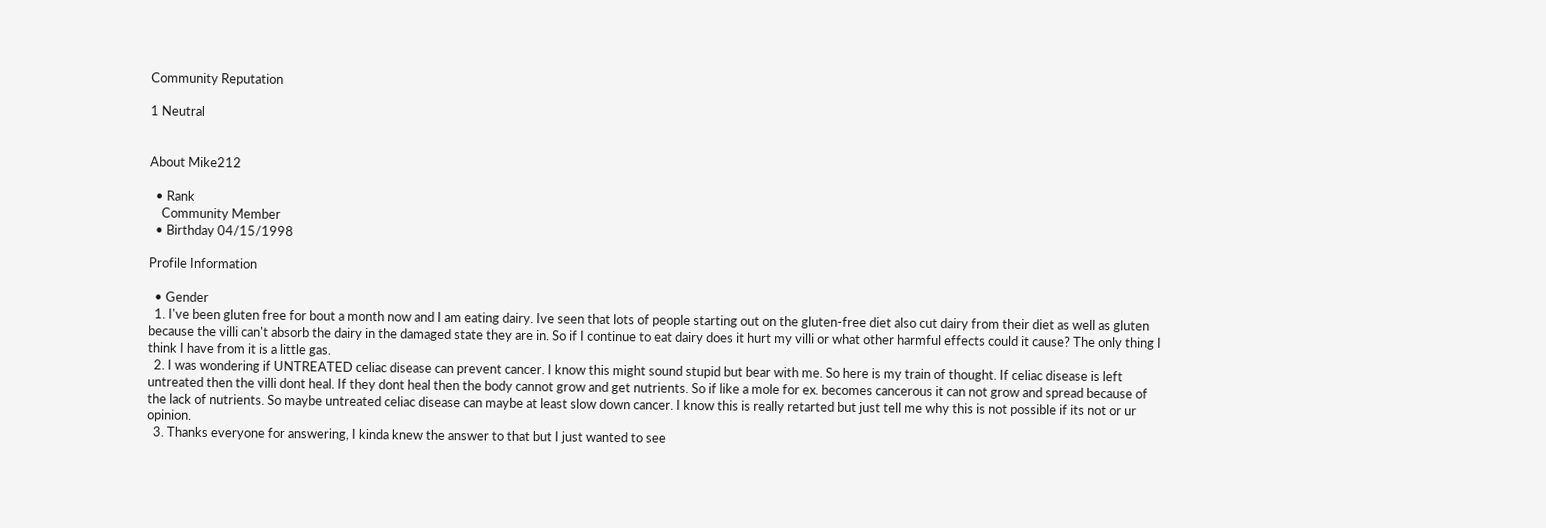Community Reputation

1 Neutral


About Mike212

  • Rank
    Community Member
  • Birthday 04/15/1998

Profile Information

  • Gender
  1. I've been gluten free for bout a month now and I am eating dairy. Ive seen that lots of people starting out on the gluten-free diet also cut dairy from their diet as well as gluten because the villi can't absorb the dairy in the damaged state they are in. So if I continue to eat dairy does it hurt my villi or what other harmful effects could it cause? The only thing I think I have from it is a little gas.
  2. I was wondering if UNTREATED celiac disease can prevent cancer. I know this might sound stupid but bear with me. So here is my train of thought. If celiac disease is left untreated then the villi dont heal. If they dont heal then the body cannot grow and get nutrients. So if like a mole for ex. becomes cancerous it can not grow and spread because of the lack of nutrients. So maybe untreated celiac disease can maybe at least slow down cancer. I know this is really retarted but just tell me why this is not possible if its not or ur opinion.
  3. Thanks everyone for answering, I kinda knew the answer to that but I just wanted to see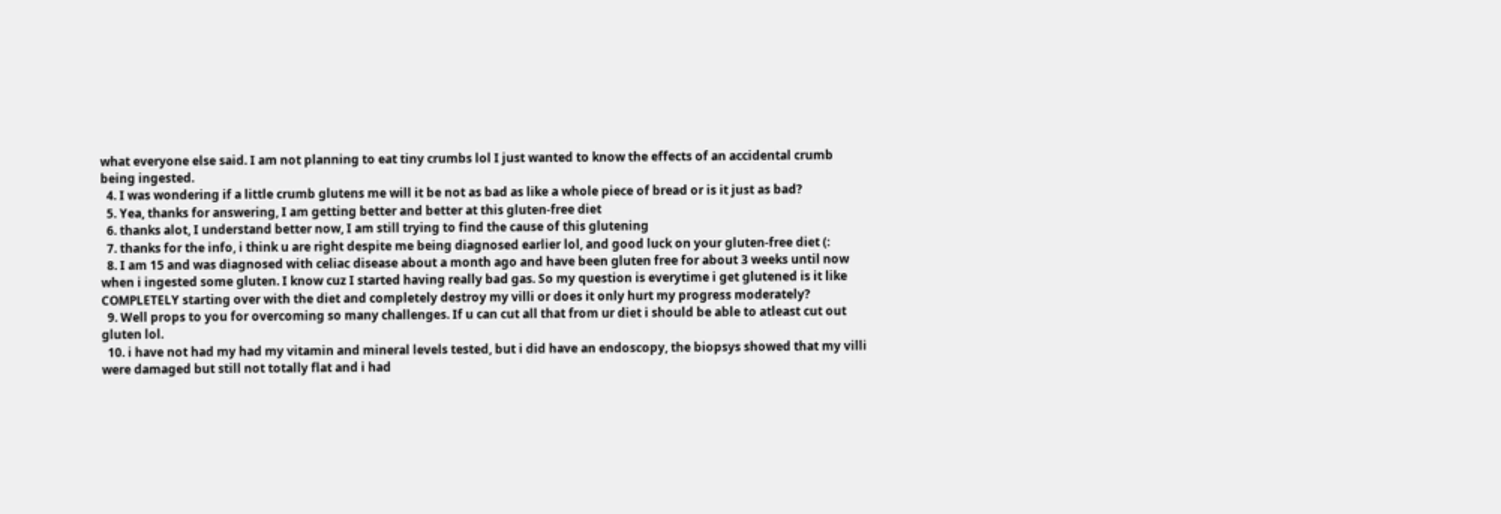what everyone else said. I am not planning to eat tiny crumbs lol I just wanted to know the effects of an accidental crumb being ingested.
  4. I was wondering if a little crumb glutens me will it be not as bad as like a whole piece of bread or is it just as bad?
  5. Yea, thanks for answering, I am getting better and better at this gluten-free diet
  6. thanks alot, I understand better now, I am still trying to find the cause of this glutening
  7. thanks for the info, i think u are right despite me being diagnosed earlier lol, and good luck on your gluten-free diet (:
  8. I am 15 and was diagnosed with celiac disease about a month ago and have been gluten free for about 3 weeks until now when i ingested some gluten. I know cuz I started having really bad gas. So my question is everytime i get glutened is it like COMPLETELY starting over with the diet and completely destroy my villi or does it only hurt my progress moderately?
  9. Well props to you for overcoming so many challenges. If u can cut all that from ur diet i should be able to atleast cut out gluten lol.
  10. i have not had my had my vitamin and mineral levels tested, but i did have an endoscopy, the biopsys showed that my villi were damaged but still not totally flat and i had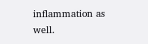inflammation as well.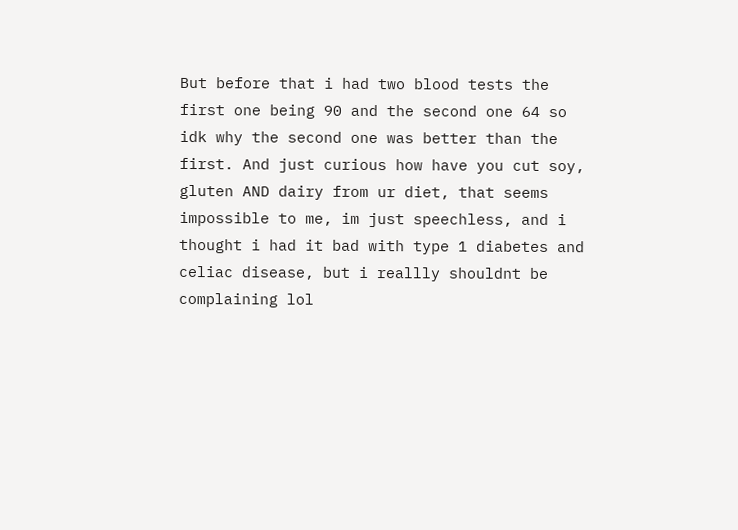But before that i had two blood tests the first one being 90 and the second one 64 so idk why the second one was better than the first. And just curious how have you cut soy, gluten AND dairy from ur diet, that seems impossible to me, im just speechless, and i thought i had it bad with type 1 diabetes and celiac disease, but i reallly shouldnt be complaining lol